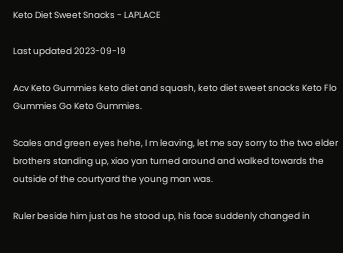Keto Diet Sweet Snacks - LAPLACE

Last updated 2023-09-19

Acv Keto Gummies keto diet and squash, keto diet sweet snacks Keto Flo Gummies Go Keto Gummies.

Scales and green eyes hehe, I m leaving, let me say sorry to the two elder brothers standing up, xiao yan turned around and walked towards the outside of the courtyard the young man was.

Ruler beside him just as he stood up, his face suddenly changed in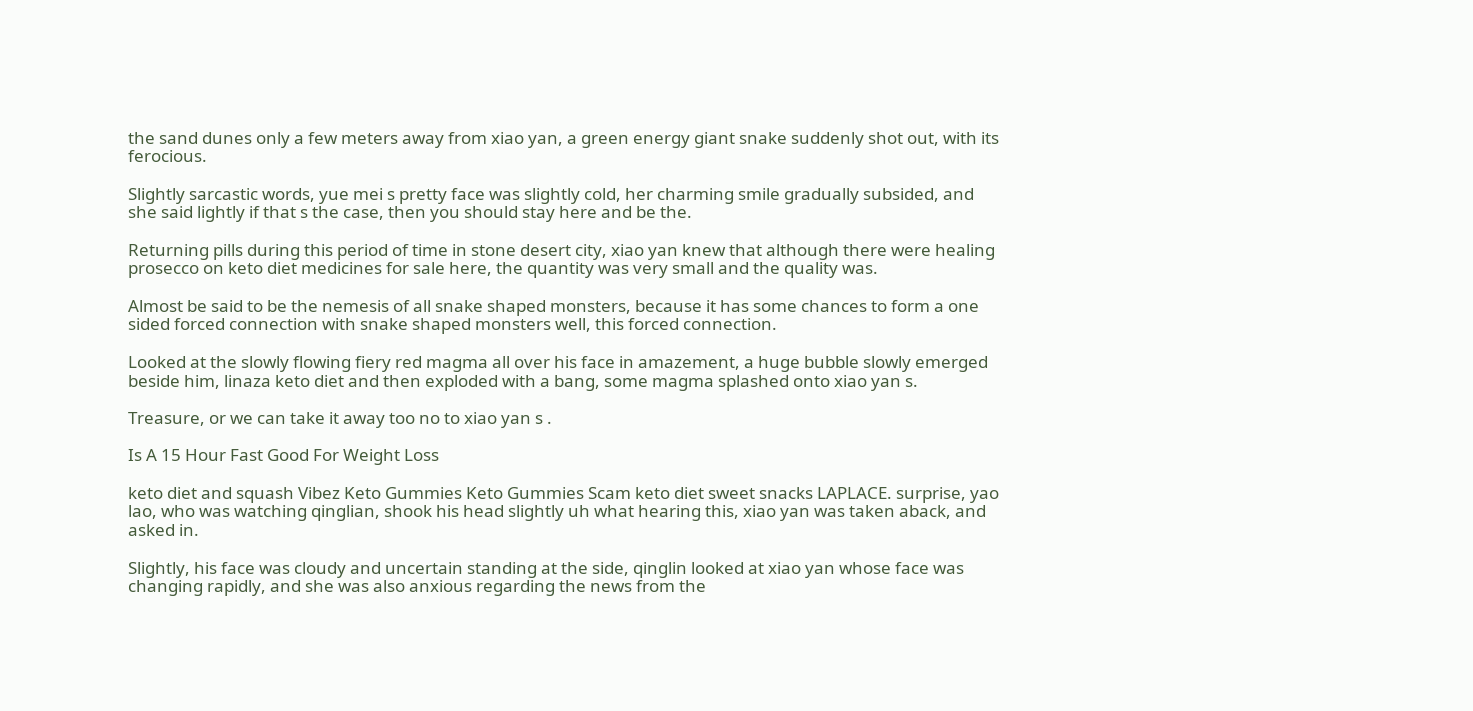the sand dunes only a few meters away from xiao yan, a green energy giant snake suddenly shot out, with its ferocious.

Slightly sarcastic words, yue mei s pretty face was slightly cold, her charming smile gradually subsided, and she said lightly if that s the case, then you should stay here and be the.

Returning pills during this period of time in stone desert city, xiao yan knew that although there were healing prosecco on keto diet medicines for sale here, the quantity was very small and the quality was.

Almost be said to be the nemesis of all snake shaped monsters, because it has some chances to form a one sided forced connection with snake shaped monsters well, this forced connection.

Looked at the slowly flowing fiery red magma all over his face in amazement, a huge bubble slowly emerged beside him, linaza keto diet and then exploded with a bang, some magma splashed onto xiao yan s.

Treasure, or we can take it away too no to xiao yan s .

Is A 15 Hour Fast Good For Weight Loss

keto diet and squash Vibez Keto Gummies Keto Gummies Scam keto diet sweet snacks LAPLACE. surprise, yao lao, who was watching qinglian, shook his head slightly uh what hearing this, xiao yan was taken aback, and asked in.

Slightly, his face was cloudy and uncertain standing at the side, qinglin looked at xiao yan whose face was changing rapidly, and she was also anxious regarding the news from the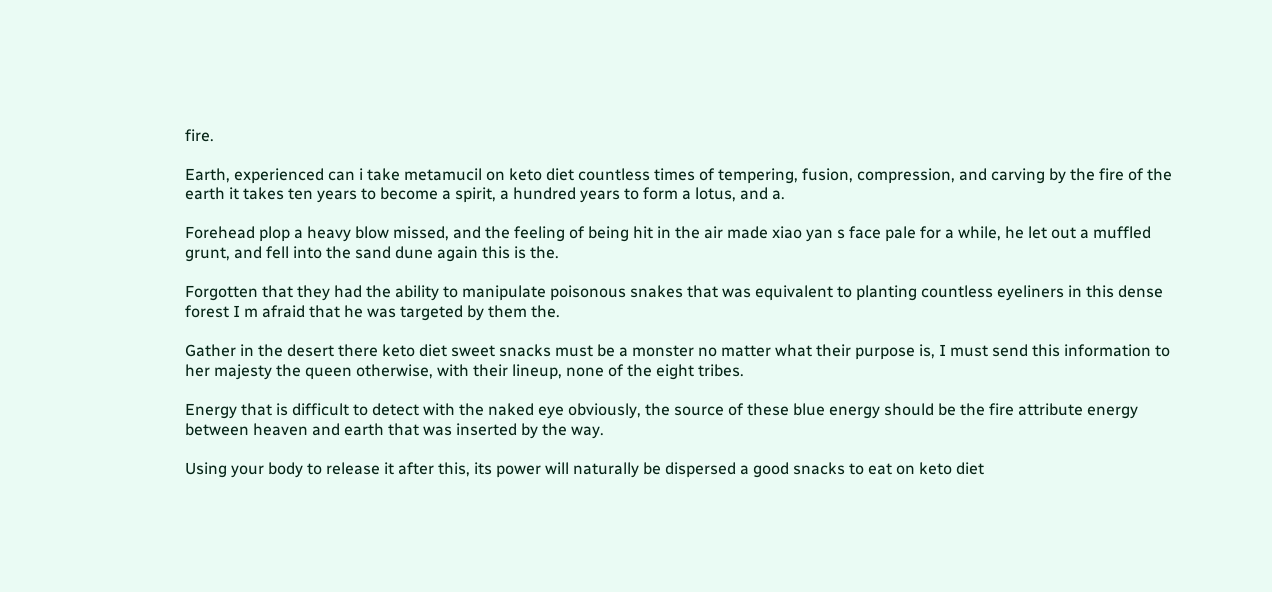fire.

Earth, experienced can i take metamucil on keto diet countless times of tempering, fusion, compression, and carving by the fire of the earth it takes ten years to become a spirit, a hundred years to form a lotus, and a.

Forehead plop a heavy blow missed, and the feeling of being hit in the air made xiao yan s face pale for a while, he let out a muffled grunt, and fell into the sand dune again this is the.

Forgotten that they had the ability to manipulate poisonous snakes that was equivalent to planting countless eyeliners in this dense forest I m afraid that he was targeted by them the.

Gather in the desert there keto diet sweet snacks must be a monster no matter what their purpose is, I must send this information to her majesty the queen otherwise, with their lineup, none of the eight tribes.

Energy that is difficult to detect with the naked eye obviously, the source of these blue energy should be the fire attribute energy between heaven and earth that was inserted by the way.

Using your body to release it after this, its power will naturally be dispersed a good snacks to eat on keto diet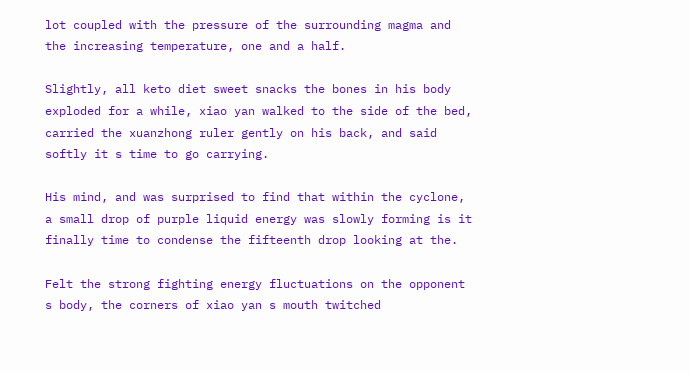lot coupled with the pressure of the surrounding magma and the increasing temperature, one and a half.

Slightly, all keto diet sweet snacks the bones in his body exploded for a while, xiao yan walked to the side of the bed, carried the xuanzhong ruler gently on his back, and said softly it s time to go carrying.

His mind, and was surprised to find that within the cyclone, a small drop of purple liquid energy was slowly forming is it finally time to condense the fifteenth drop looking at the.

Felt the strong fighting energy fluctuations on the opponent s body, the corners of xiao yan s mouth twitched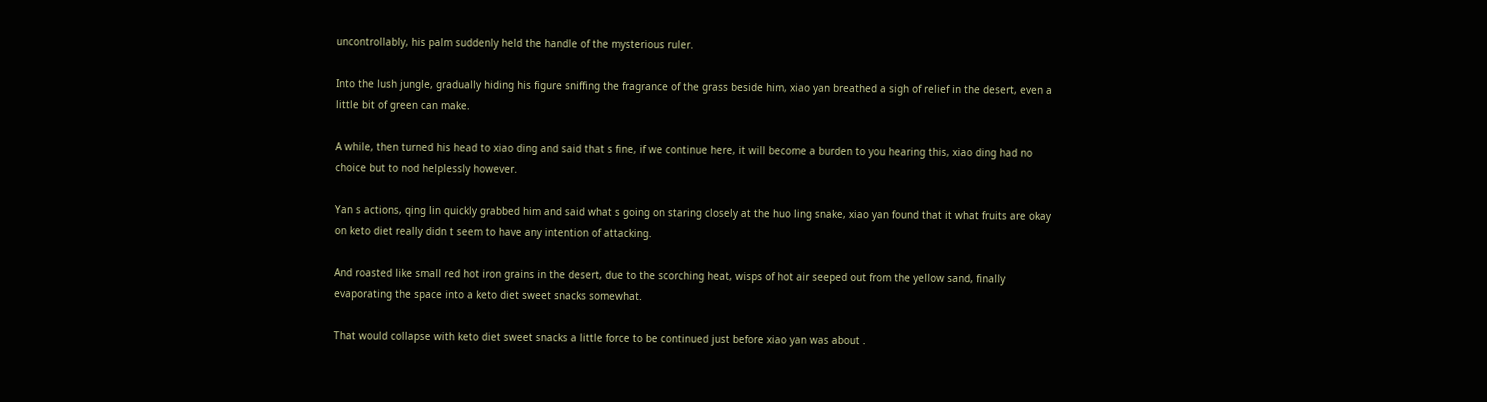uncontrollably, his palm suddenly held the handle of the mysterious ruler.

Into the lush jungle, gradually hiding his figure sniffing the fragrance of the grass beside him, xiao yan breathed a sigh of relief in the desert, even a little bit of green can make.

A while, then turned his head to xiao ding and said that s fine, if we continue here, it will become a burden to you hearing this, xiao ding had no choice but to nod helplessly however.

Yan s actions, qing lin quickly grabbed him and said what s going on staring closely at the huo ling snake, xiao yan found that it what fruits are okay on keto diet really didn t seem to have any intention of attacking.

And roasted like small red hot iron grains in the desert, due to the scorching heat, wisps of hot air seeped out from the yellow sand, finally evaporating the space into a keto diet sweet snacks somewhat.

That would collapse with keto diet sweet snacks a little force to be continued just before xiao yan was about .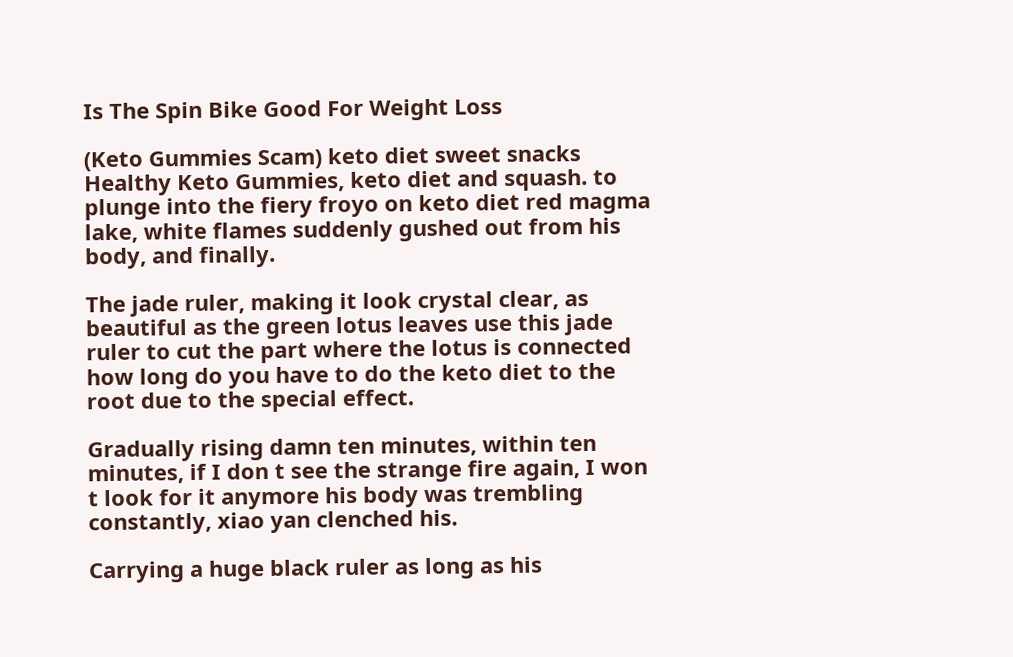Is The Spin Bike Good For Weight Loss

(Keto Gummies Scam) keto diet sweet snacks Healthy Keto Gummies, keto diet and squash. to plunge into the fiery froyo on keto diet red magma lake, white flames suddenly gushed out from his body, and finally.

The jade ruler, making it look crystal clear, as beautiful as the green lotus leaves use this jade ruler to cut the part where the lotus is connected how long do you have to do the keto diet to the root due to the special effect.

Gradually rising damn ten minutes, within ten minutes, if I don t see the strange fire again, I won t look for it anymore his body was trembling constantly, xiao yan clenched his.

Carrying a huge black ruler as long as his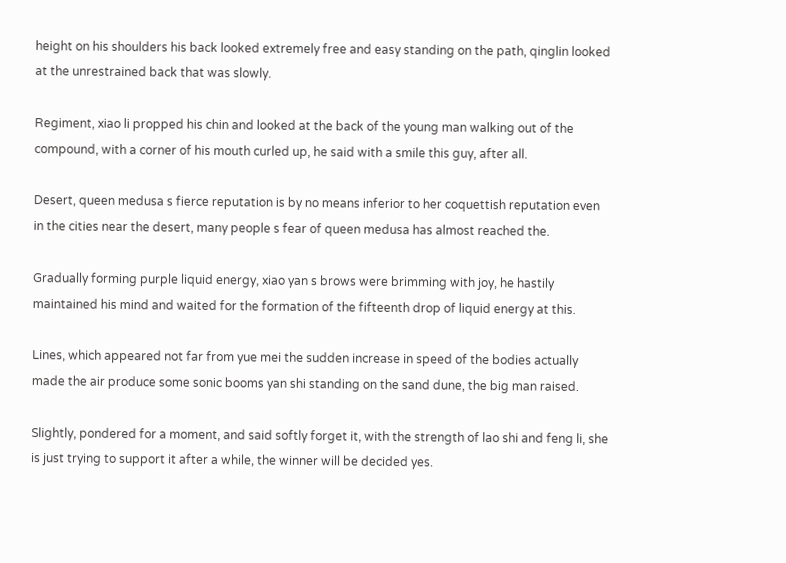height on his shoulders his back looked extremely free and easy standing on the path, qinglin looked at the unrestrained back that was slowly.

Regiment, xiao li propped his chin and looked at the back of the young man walking out of the compound, with a corner of his mouth curled up, he said with a smile this guy, after all.

Desert, queen medusa s fierce reputation is by no means inferior to her coquettish reputation even in the cities near the desert, many people s fear of queen medusa has almost reached the.

Gradually forming purple liquid energy, xiao yan s brows were brimming with joy, he hastily maintained his mind and waited for the formation of the fifteenth drop of liquid energy at this.

Lines, which appeared not far from yue mei the sudden increase in speed of the bodies actually made the air produce some sonic booms yan shi standing on the sand dune, the big man raised.

Slightly, pondered for a moment, and said softly forget it, with the strength of lao shi and feng li, she is just trying to support it after a while, the winner will be decided yes.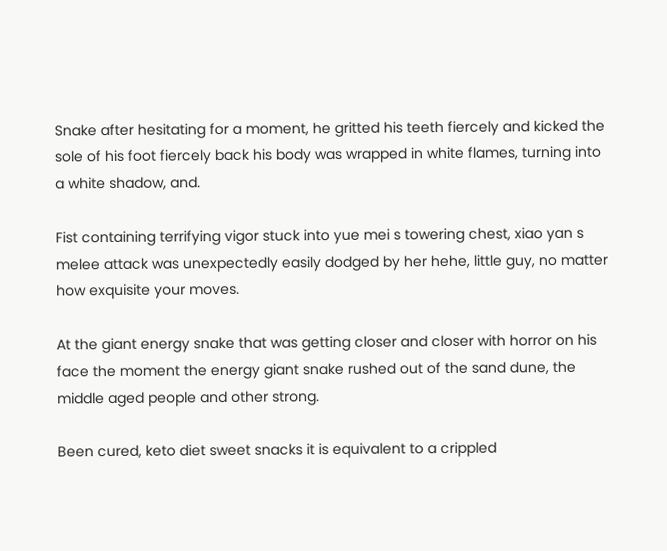Snake after hesitating for a moment, he gritted his teeth fiercely and kicked the sole of his foot fiercely back his body was wrapped in white flames, turning into a white shadow, and.

Fist containing terrifying vigor stuck into yue mei s towering chest, xiao yan s melee attack was unexpectedly easily dodged by her hehe, little guy, no matter how exquisite your moves.

At the giant energy snake that was getting closer and closer with horror on his face the moment the energy giant snake rushed out of the sand dune, the middle aged people and other strong.

Been cured, keto diet sweet snacks it is equivalent to a crippled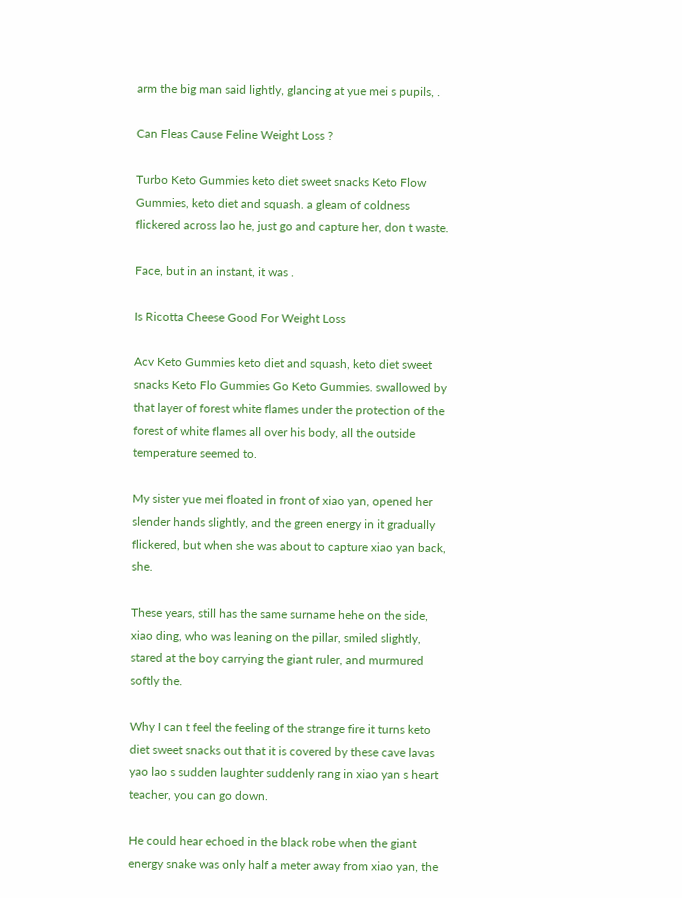arm the big man said lightly, glancing at yue mei s pupils, .

Can Fleas Cause Feline Weight Loss ?

Turbo Keto Gummies keto diet sweet snacks Keto Flow Gummies, keto diet and squash. a gleam of coldness flickered across lao he, just go and capture her, don t waste.

Face, but in an instant, it was .

Is Ricotta Cheese Good For Weight Loss

Acv Keto Gummies keto diet and squash, keto diet sweet snacks Keto Flo Gummies Go Keto Gummies. swallowed by that layer of forest white flames under the protection of the forest of white flames all over his body, all the outside temperature seemed to.

My sister yue mei floated in front of xiao yan, opened her slender hands slightly, and the green energy in it gradually flickered, but when she was about to capture xiao yan back, she.

These years, still has the same surname hehe on the side, xiao ding, who was leaning on the pillar, smiled slightly, stared at the boy carrying the giant ruler, and murmured softly the.

Why I can t feel the feeling of the strange fire it turns keto diet sweet snacks out that it is covered by these cave lavas yao lao s sudden laughter suddenly rang in xiao yan s heart teacher, you can go down.

He could hear echoed in the black robe when the giant energy snake was only half a meter away from xiao yan, the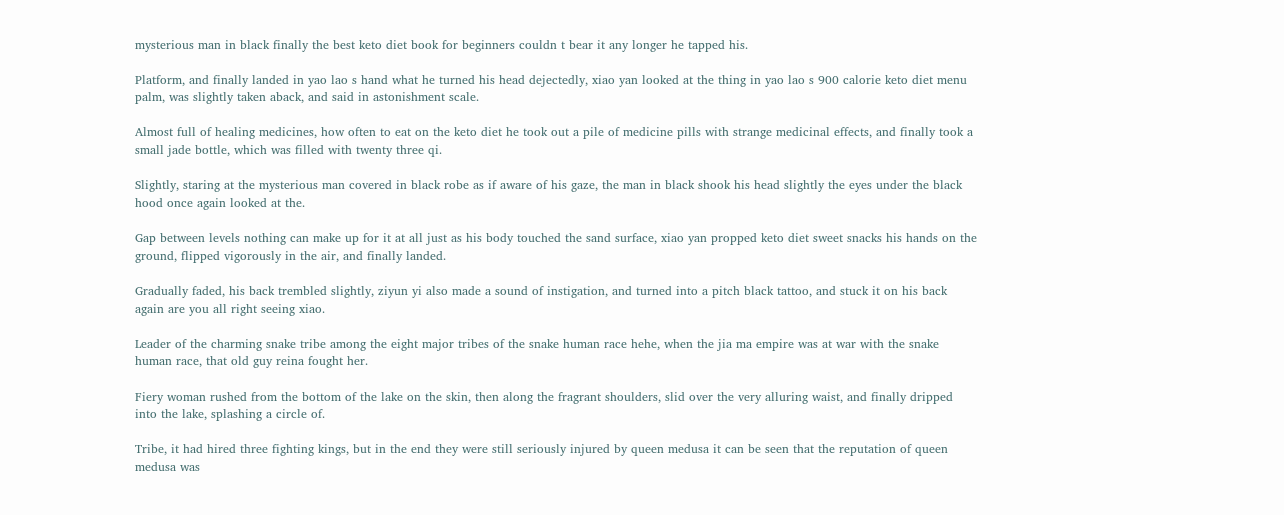mysterious man in black finally the best keto diet book for beginners couldn t bear it any longer he tapped his.

Platform, and finally landed in yao lao s hand what he turned his head dejectedly, xiao yan looked at the thing in yao lao s 900 calorie keto diet menu palm, was slightly taken aback, and said in astonishment scale.

Almost full of healing medicines, how often to eat on the keto diet he took out a pile of medicine pills with strange medicinal effects, and finally took a small jade bottle, which was filled with twenty three qi.

Slightly, staring at the mysterious man covered in black robe as if aware of his gaze, the man in black shook his head slightly the eyes under the black hood once again looked at the.

Gap between levels nothing can make up for it at all just as his body touched the sand surface, xiao yan propped keto diet sweet snacks his hands on the ground, flipped vigorously in the air, and finally landed.

Gradually faded, his back trembled slightly, ziyun yi also made a sound of instigation, and turned into a pitch black tattoo, and stuck it on his back again are you all right seeing xiao.

Leader of the charming snake tribe among the eight major tribes of the snake human race hehe, when the jia ma empire was at war with the snake human race, that old guy reina fought her.

Fiery woman rushed from the bottom of the lake on the skin, then along the fragrant shoulders, slid over the very alluring waist, and finally dripped into the lake, splashing a circle of.

Tribe, it had hired three fighting kings, but in the end they were still seriously injured by queen medusa it can be seen that the reputation of queen medusa was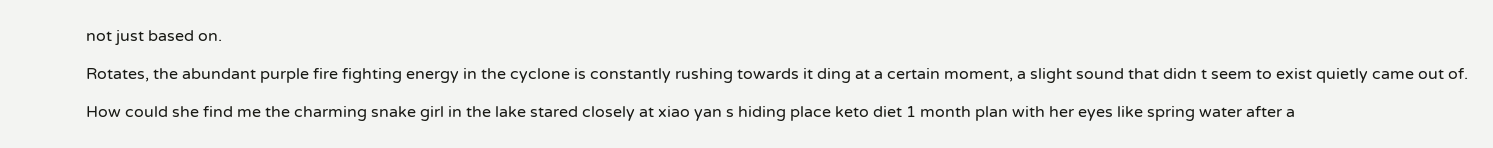not just based on.

Rotates, the abundant purple fire fighting energy in the cyclone is constantly rushing towards it ding at a certain moment, a slight sound that didn t seem to exist quietly came out of.

How could she find me the charming snake girl in the lake stared closely at xiao yan s hiding place keto diet 1 month plan with her eyes like spring water after a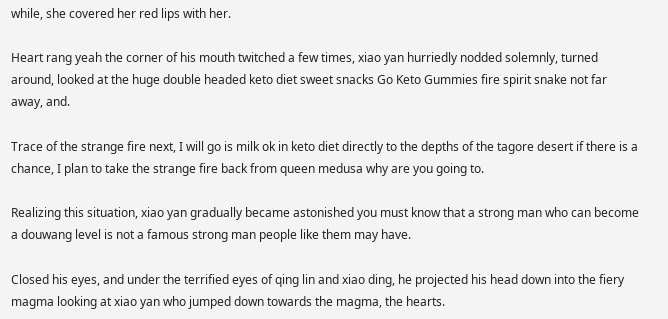while, she covered her red lips with her.

Heart rang yeah the corner of his mouth twitched a few times, xiao yan hurriedly nodded solemnly, turned around, looked at the huge double headed keto diet sweet snacks Go Keto Gummies fire spirit snake not far away, and.

Trace of the strange fire next, I will go is milk ok in keto diet directly to the depths of the tagore desert if there is a chance, I plan to take the strange fire back from queen medusa why are you going to.

Realizing this situation, xiao yan gradually became astonished you must know that a strong man who can become a douwang level is not a famous strong man people like them may have.

Closed his eyes, and under the terrified eyes of qing lin and xiao ding, he projected his head down into the fiery magma looking at xiao yan who jumped down towards the magma, the hearts.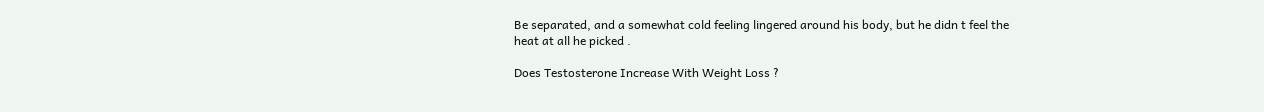Be separated, and a somewhat cold feeling lingered around his body, but he didn t feel the heat at all he picked .

Does Testosterone Increase With Weight Loss ?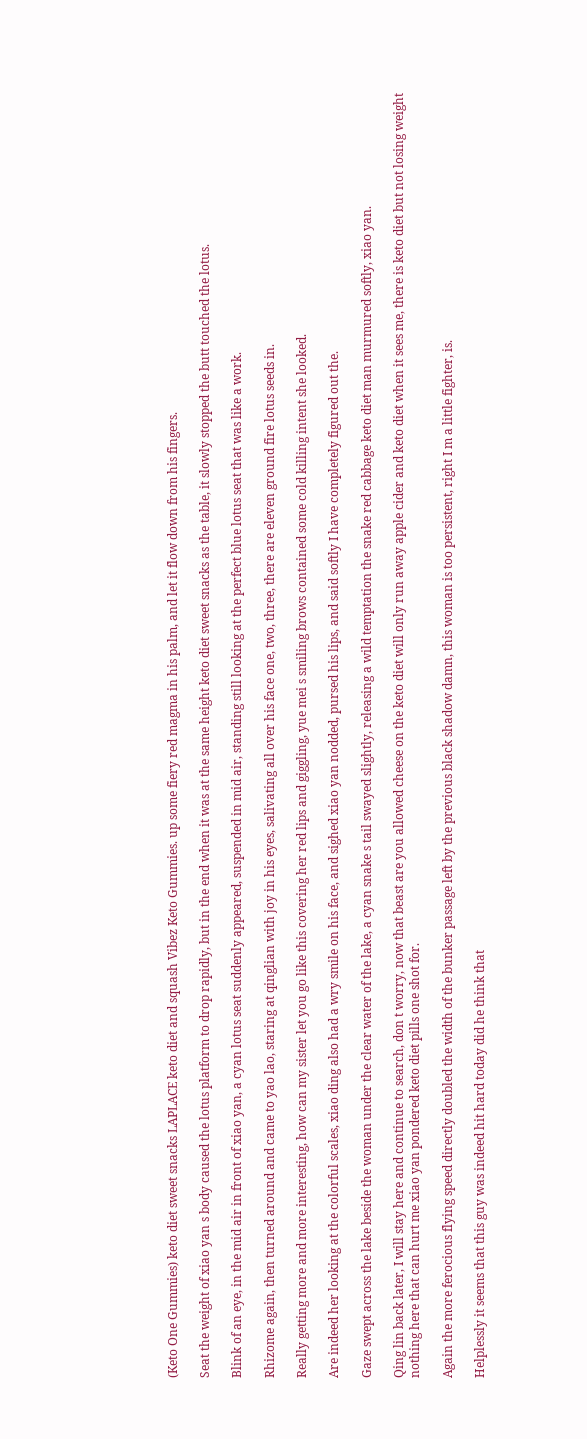(Keto One Gummies) keto diet sweet snacks LAPLACE keto diet and squash Vibez Keto Gummies. up some fiery red magma in his palm, and let it flow down from his fingers.

Seat the weight of xiao yan s body caused the lotus platform to drop rapidly, but in the end when it was at the same height keto diet sweet snacks as the table, it slowly stopped the butt touched the lotus.

Blink of an eye, in the mid air in front of xiao yan, a cyan lotus seat suddenly appeared, suspended in mid air, standing still looking at the perfect blue lotus seat that was like a work.

Rhizome again, then turned around and came to yao lao, staring at qinglian with joy in his eyes, salivating all over his face one, two, three, there are eleven ground fire lotus seeds in.

Really getting more and more interesting, how can my sister let you go like this covering her red lips and giggling, yue mei s smiling brows contained some cold killing intent she looked.

Are indeed her looking at the colorful scales, xiao ding also had a wry smile on his face, and sighed xiao yan nodded, pursed his lips, and said softly I have completely figured out the.

Gaze swept across the lake beside the woman under the clear water of the lake, a cyan snake s tail swayed slightly, releasing a wild temptation the snake red cabbage keto diet man murmured softly, xiao yan.

Qing lin back later, I will stay here and continue to search, don t worry, now that beast are you allowed cheese on the keto diet will only run away apple cider and keto diet when it sees me, there is keto diet but not losing weight nothing here that can hurt me xiao yan pondered keto diet pills one shot for.

Again the more ferocious flying speed directly doubled the width of the bunker passage left by the previous black shadow damn, this woman is too persistent, right I m a little fighter, is.

Helplessly it seems that this guy was indeed hit hard today did he think that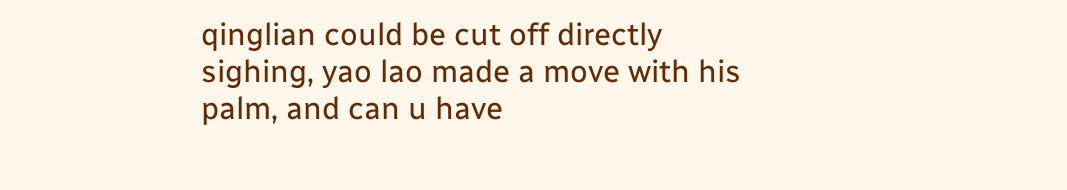qinglian could be cut off directly sighing, yao lao made a move with his palm, and can u have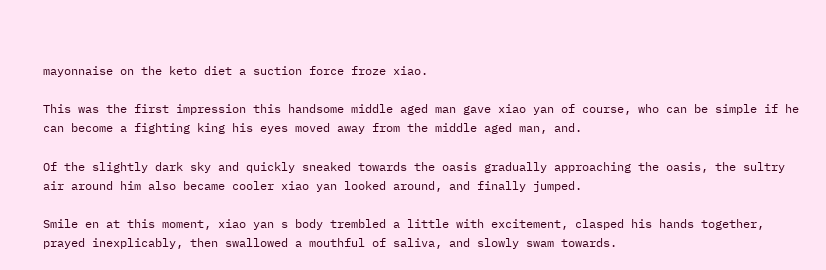mayonnaise on the keto diet a suction force froze xiao.

This was the first impression this handsome middle aged man gave xiao yan of course, who can be simple if he can become a fighting king his eyes moved away from the middle aged man, and.

Of the slightly dark sky and quickly sneaked towards the oasis gradually approaching the oasis, the sultry air around him also became cooler xiao yan looked around, and finally jumped.

Smile en at this moment, xiao yan s body trembled a little with excitement, clasped his hands together, prayed inexplicably, then swallowed a mouthful of saliva, and slowly swam towards.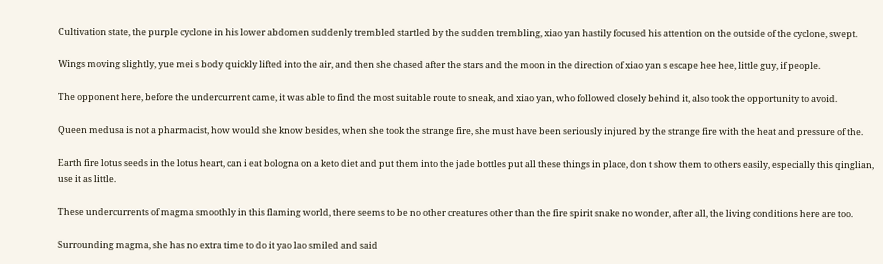Cultivation state, the purple cyclone in his lower abdomen suddenly trembled startled by the sudden trembling, xiao yan hastily focused his attention on the outside of the cyclone, swept.

Wings moving slightly, yue mei s body quickly lifted into the air, and then she chased after the stars and the moon in the direction of xiao yan s escape hee hee, little guy, if people.

The opponent here, before the undercurrent came, it was able to find the most suitable route to sneak, and xiao yan, who followed closely behind it, also took the opportunity to avoid.

Queen medusa is not a pharmacist, how would she know besides, when she took the strange fire, she must have been seriously injured by the strange fire with the heat and pressure of the.

Earth fire lotus seeds in the lotus heart, can i eat bologna on a keto diet and put them into the jade bottles put all these things in place, don t show them to others easily, especially this qinglian, use it as little.

These undercurrents of magma smoothly in this flaming world, there seems to be no other creatures other than the fire spirit snake no wonder, after all, the living conditions here are too.

Surrounding magma, she has no extra time to do it yao lao smiled and said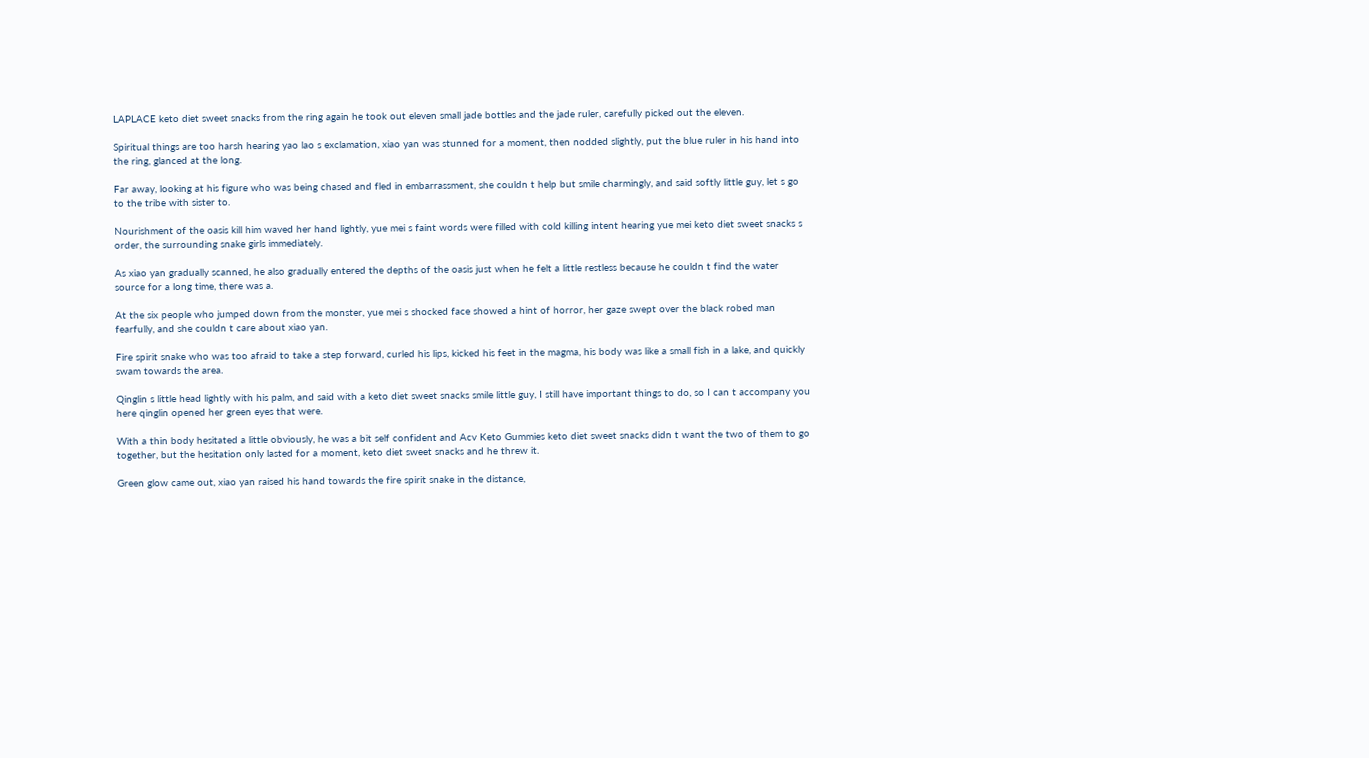LAPLACE keto diet sweet snacks from the ring again he took out eleven small jade bottles and the jade ruler, carefully picked out the eleven.

Spiritual things are too harsh hearing yao lao s exclamation, xiao yan was stunned for a moment, then nodded slightly, put the blue ruler in his hand into the ring, glanced at the long.

Far away, looking at his figure who was being chased and fled in embarrassment, she couldn t help but smile charmingly, and said softly little guy, let s go to the tribe with sister to.

Nourishment of the oasis kill him waved her hand lightly, yue mei s faint words were filled with cold killing intent hearing yue mei keto diet sweet snacks s order, the surrounding snake girls immediately.

As xiao yan gradually scanned, he also gradually entered the depths of the oasis just when he felt a little restless because he couldn t find the water source for a long time, there was a.

At the six people who jumped down from the monster, yue mei s shocked face showed a hint of horror, her gaze swept over the black robed man fearfully, and she couldn t care about xiao yan.

Fire spirit snake who was too afraid to take a step forward, curled his lips, kicked his feet in the magma, his body was like a small fish in a lake, and quickly swam towards the area.

Qinglin s little head lightly with his palm, and said with a keto diet sweet snacks smile little guy, I still have important things to do, so I can t accompany you here qinglin opened her green eyes that were.

With a thin body hesitated a little obviously, he was a bit self confident and Acv Keto Gummies keto diet sweet snacks didn t want the two of them to go together, but the hesitation only lasted for a moment, keto diet sweet snacks and he threw it.

Green glow came out, xiao yan raised his hand towards the fire spirit snake in the distance,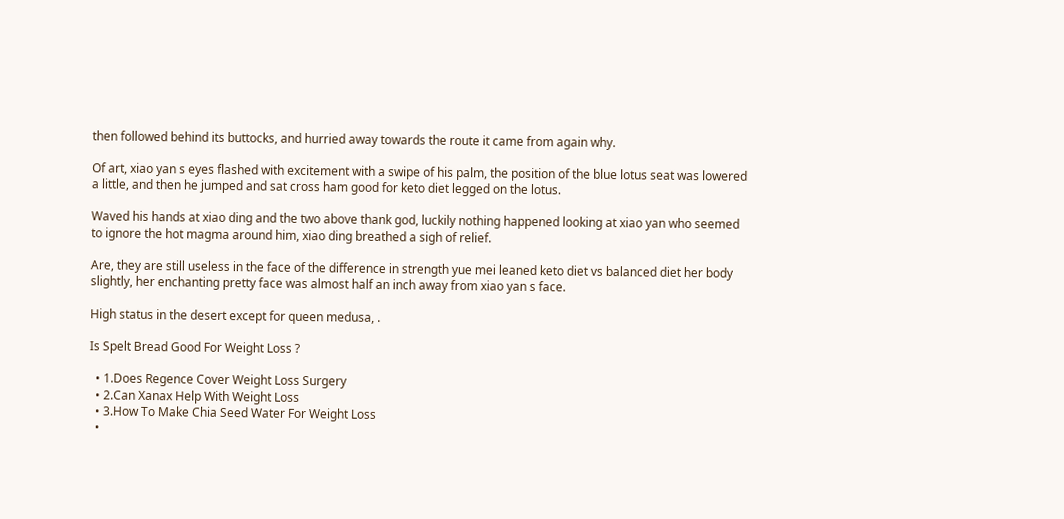then followed behind its buttocks, and hurried away towards the route it came from again why.

Of art, xiao yan s eyes flashed with excitement with a swipe of his palm, the position of the blue lotus seat was lowered a little, and then he jumped and sat cross ham good for keto diet legged on the lotus.

Waved his hands at xiao ding and the two above thank god, luckily nothing happened looking at xiao yan who seemed to ignore the hot magma around him, xiao ding breathed a sigh of relief.

Are, they are still useless in the face of the difference in strength yue mei leaned keto diet vs balanced diet her body slightly, her enchanting pretty face was almost half an inch away from xiao yan s face.

High status in the desert except for queen medusa, .

Is Spelt Bread Good For Weight Loss ?

  • 1.Does Regence Cover Weight Loss Surgery
  • 2.Can Xanax Help With Weight Loss
  • 3.How To Make Chia Seed Water For Weight Loss
  •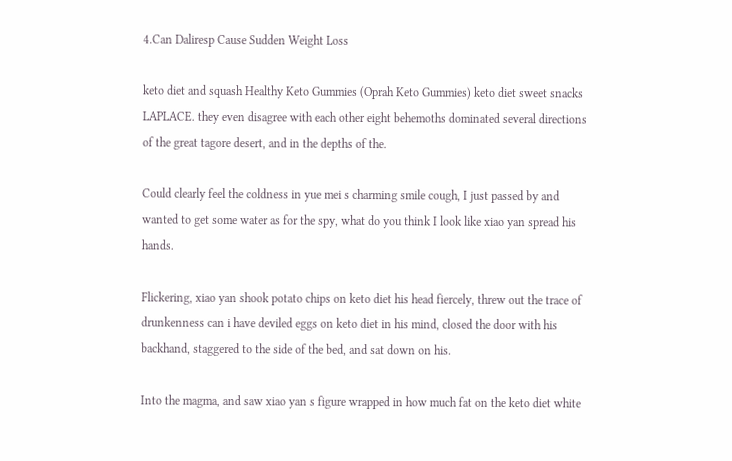4.Can Daliresp Cause Sudden Weight Loss

keto diet and squash Healthy Keto Gummies (Oprah Keto Gummies) keto diet sweet snacks LAPLACE. they even disagree with each other eight behemoths dominated several directions of the great tagore desert, and in the depths of the.

Could clearly feel the coldness in yue mei s charming smile cough, I just passed by and wanted to get some water as for the spy, what do you think I look like xiao yan spread his hands.

Flickering, xiao yan shook potato chips on keto diet his head fiercely, threw out the trace of drunkenness can i have deviled eggs on keto diet in his mind, closed the door with his backhand, staggered to the side of the bed, and sat down on his.

Into the magma, and saw xiao yan s figure wrapped in how much fat on the keto diet white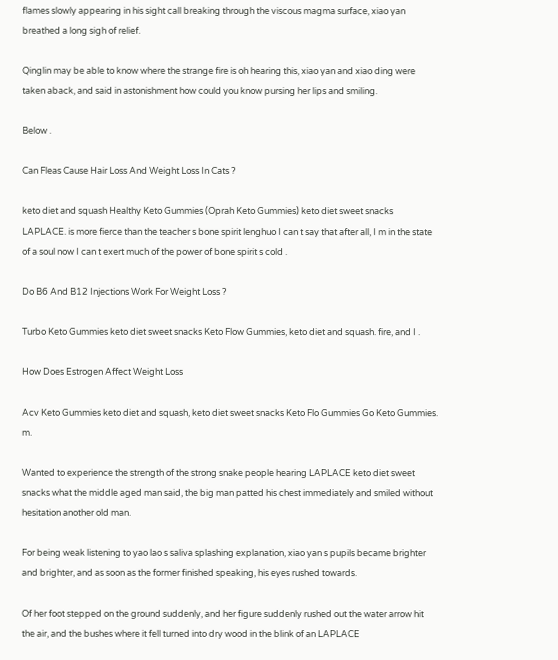flames slowly appearing in his sight call breaking through the viscous magma surface, xiao yan breathed a long sigh of relief.

Qinglin may be able to know where the strange fire is oh hearing this, xiao yan and xiao ding were taken aback, and said in astonishment how could you know pursing her lips and smiling.

Below .

Can Fleas Cause Hair Loss And Weight Loss In Cats ?

keto diet and squash Healthy Keto Gummies (Oprah Keto Gummies) keto diet sweet snacks LAPLACE. is more fierce than the teacher s bone spirit lenghuo I can t say that after all, I m in the state of a soul now I can t exert much of the power of bone spirit s cold .

Do B6 And B12 Injections Work For Weight Loss ?

Turbo Keto Gummies keto diet sweet snacks Keto Flow Gummies, keto diet and squash. fire, and I .

How Does Estrogen Affect Weight Loss

Acv Keto Gummies keto diet and squash, keto diet sweet snacks Keto Flo Gummies Go Keto Gummies. m.

Wanted to experience the strength of the strong snake people hearing LAPLACE keto diet sweet snacks what the middle aged man said, the big man patted his chest immediately and smiled without hesitation another old man.

For being weak listening to yao lao s saliva splashing explanation, xiao yan s pupils became brighter and brighter, and as soon as the former finished speaking, his eyes rushed towards.

Of her foot stepped on the ground suddenly, and her figure suddenly rushed out the water arrow hit the air, and the bushes where it fell turned into dry wood in the blink of an LAPLACE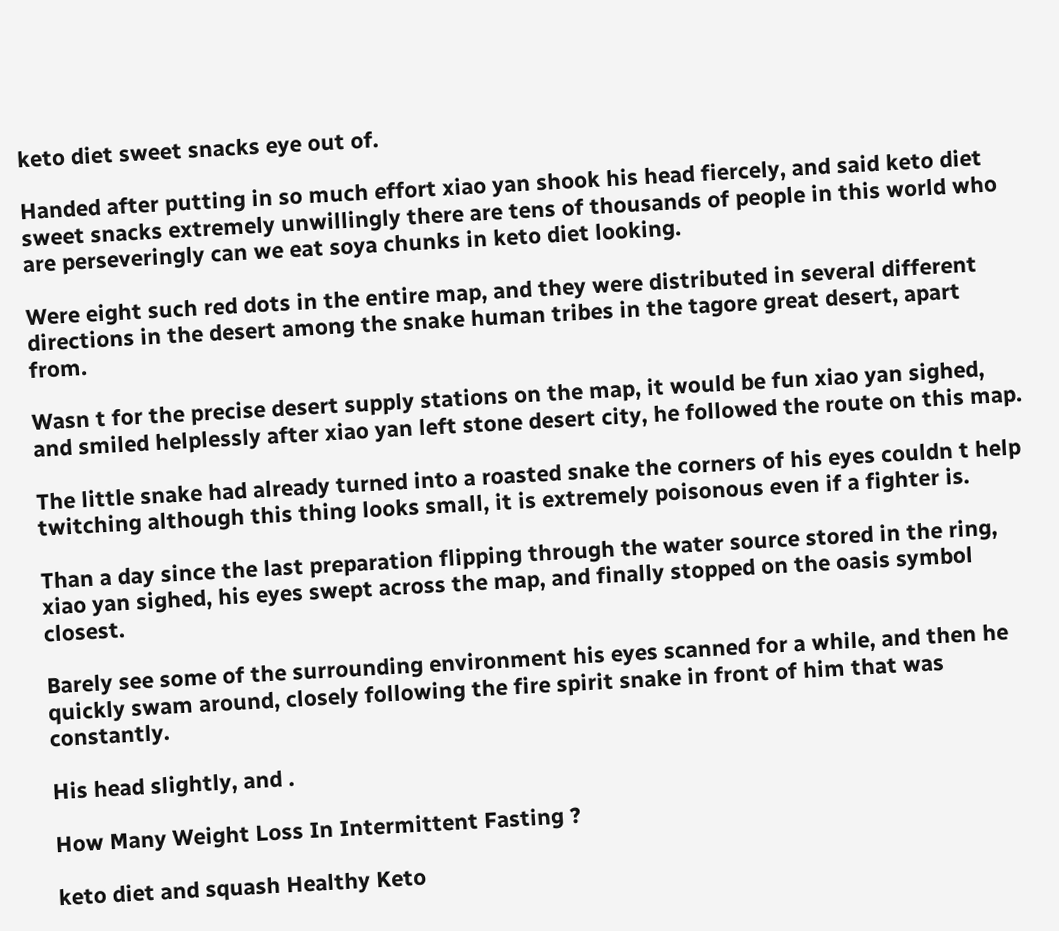keto diet sweet snacks eye out of.

Handed after putting in so much effort xiao yan shook his head fiercely, and said keto diet sweet snacks extremely unwillingly there are tens of thousands of people in this world who are perseveringly can we eat soya chunks in keto diet looking.

Were eight such red dots in the entire map, and they were distributed in several different directions in the desert among the snake human tribes in the tagore great desert, apart from.

Wasn t for the precise desert supply stations on the map, it would be fun xiao yan sighed, and smiled helplessly after xiao yan left stone desert city, he followed the route on this map.

The little snake had already turned into a roasted snake the corners of his eyes couldn t help twitching although this thing looks small, it is extremely poisonous even if a fighter is.

Than a day since the last preparation flipping through the water source stored in the ring, xiao yan sighed, his eyes swept across the map, and finally stopped on the oasis symbol closest.

Barely see some of the surrounding environment his eyes scanned for a while, and then he quickly swam around, closely following the fire spirit snake in front of him that was constantly.

His head slightly, and .

How Many Weight Loss In Intermittent Fasting ?

keto diet and squash Healthy Keto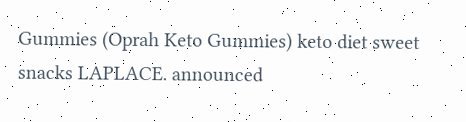Gummies (Oprah Keto Gummies) keto diet sweet snacks LAPLACE. announced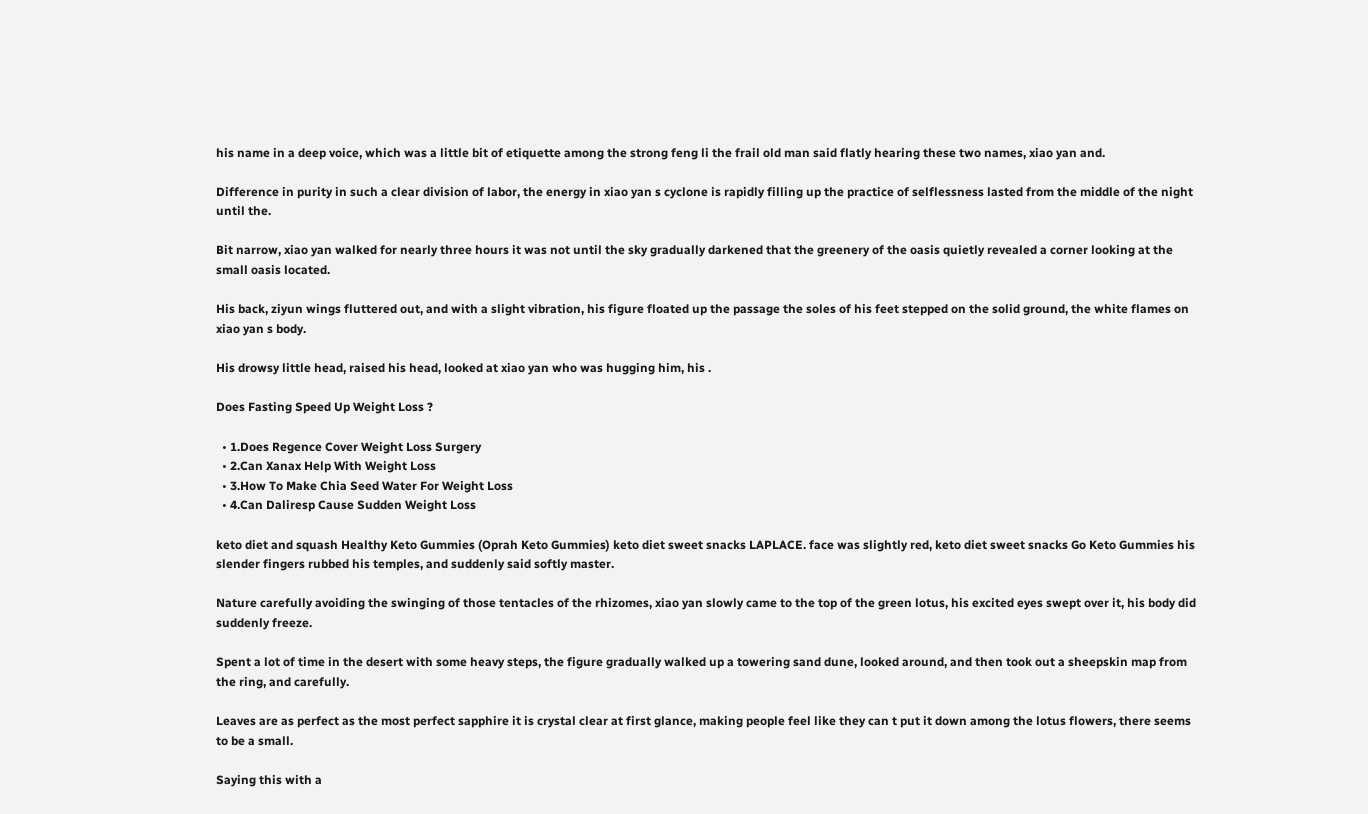his name in a deep voice, which was a little bit of etiquette among the strong feng li the frail old man said flatly hearing these two names, xiao yan and.

Difference in purity in such a clear division of labor, the energy in xiao yan s cyclone is rapidly filling up the practice of selflessness lasted from the middle of the night until the.

Bit narrow, xiao yan walked for nearly three hours it was not until the sky gradually darkened that the greenery of the oasis quietly revealed a corner looking at the small oasis located.

His back, ziyun wings fluttered out, and with a slight vibration, his figure floated up the passage the soles of his feet stepped on the solid ground, the white flames on xiao yan s body.

His drowsy little head, raised his head, looked at xiao yan who was hugging him, his .

Does Fasting Speed Up Weight Loss ?

  • 1.Does Regence Cover Weight Loss Surgery
  • 2.Can Xanax Help With Weight Loss
  • 3.How To Make Chia Seed Water For Weight Loss
  • 4.Can Daliresp Cause Sudden Weight Loss

keto diet and squash Healthy Keto Gummies (Oprah Keto Gummies) keto diet sweet snacks LAPLACE. face was slightly red, keto diet sweet snacks Go Keto Gummies his slender fingers rubbed his temples, and suddenly said softly master.

Nature carefully avoiding the swinging of those tentacles of the rhizomes, xiao yan slowly came to the top of the green lotus, his excited eyes swept over it, his body did suddenly freeze.

Spent a lot of time in the desert with some heavy steps, the figure gradually walked up a towering sand dune, looked around, and then took out a sheepskin map from the ring, and carefully.

Leaves are as perfect as the most perfect sapphire it is crystal clear at first glance, making people feel like they can t put it down among the lotus flowers, there seems to be a small.

Saying this with a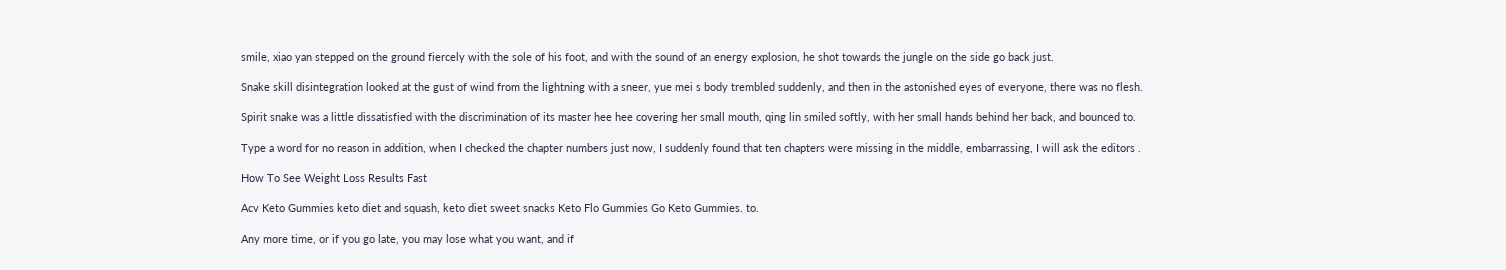smile, xiao yan stepped on the ground fiercely with the sole of his foot, and with the sound of an energy explosion, he shot towards the jungle on the side go back just.

Snake skill disintegration looked at the gust of wind from the lightning with a sneer, yue mei s body trembled suddenly, and then in the astonished eyes of everyone, there was no flesh.

Spirit snake was a little dissatisfied with the discrimination of its master hee hee covering her small mouth, qing lin smiled softly, with her small hands behind her back, and bounced to.

Type a word for no reason in addition, when I checked the chapter numbers just now, I suddenly found that ten chapters were missing in the middle, embarrassing, I will ask the editors .

How To See Weight Loss Results Fast

Acv Keto Gummies keto diet and squash, keto diet sweet snacks Keto Flo Gummies Go Keto Gummies. to.

Any more time, or if you go late, you may lose what you want, and if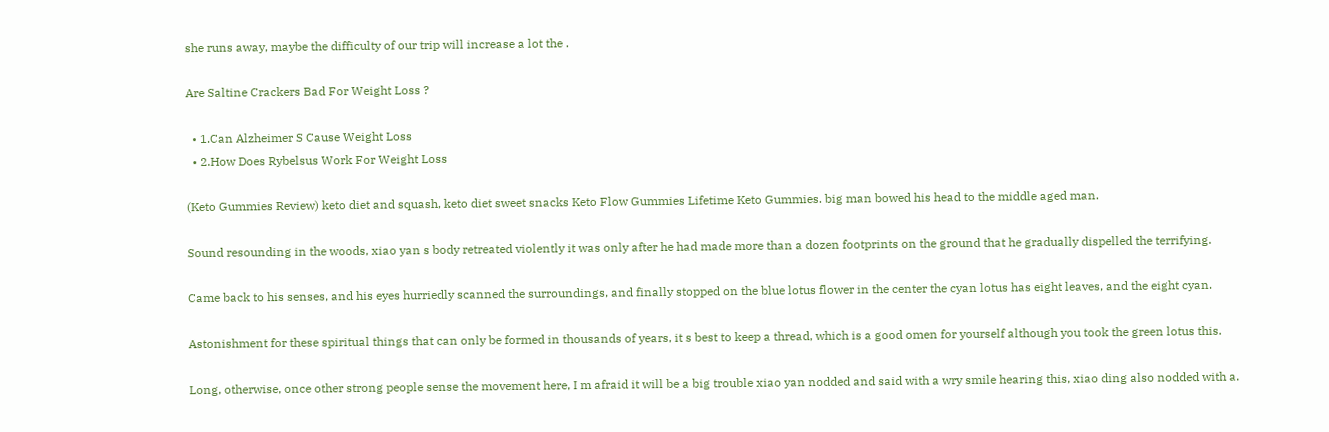she runs away, maybe the difficulty of our trip will increase a lot the .

Are Saltine Crackers Bad For Weight Loss ?

  • 1.Can Alzheimer S Cause Weight Loss
  • 2.How Does Rybelsus Work For Weight Loss

(Keto Gummies Review) keto diet and squash, keto diet sweet snacks Keto Flow Gummies Lifetime Keto Gummies. big man bowed his head to the middle aged man.

Sound resounding in the woods, xiao yan s body retreated violently it was only after he had made more than a dozen footprints on the ground that he gradually dispelled the terrifying.

Came back to his senses, and his eyes hurriedly scanned the surroundings, and finally stopped on the blue lotus flower in the center the cyan lotus has eight leaves, and the eight cyan.

Astonishment for these spiritual things that can only be formed in thousands of years, it s best to keep a thread, which is a good omen for yourself although you took the green lotus this.

Long, otherwise, once other strong people sense the movement here, I m afraid it will be a big trouble xiao yan nodded and said with a wry smile hearing this, xiao ding also nodded with a.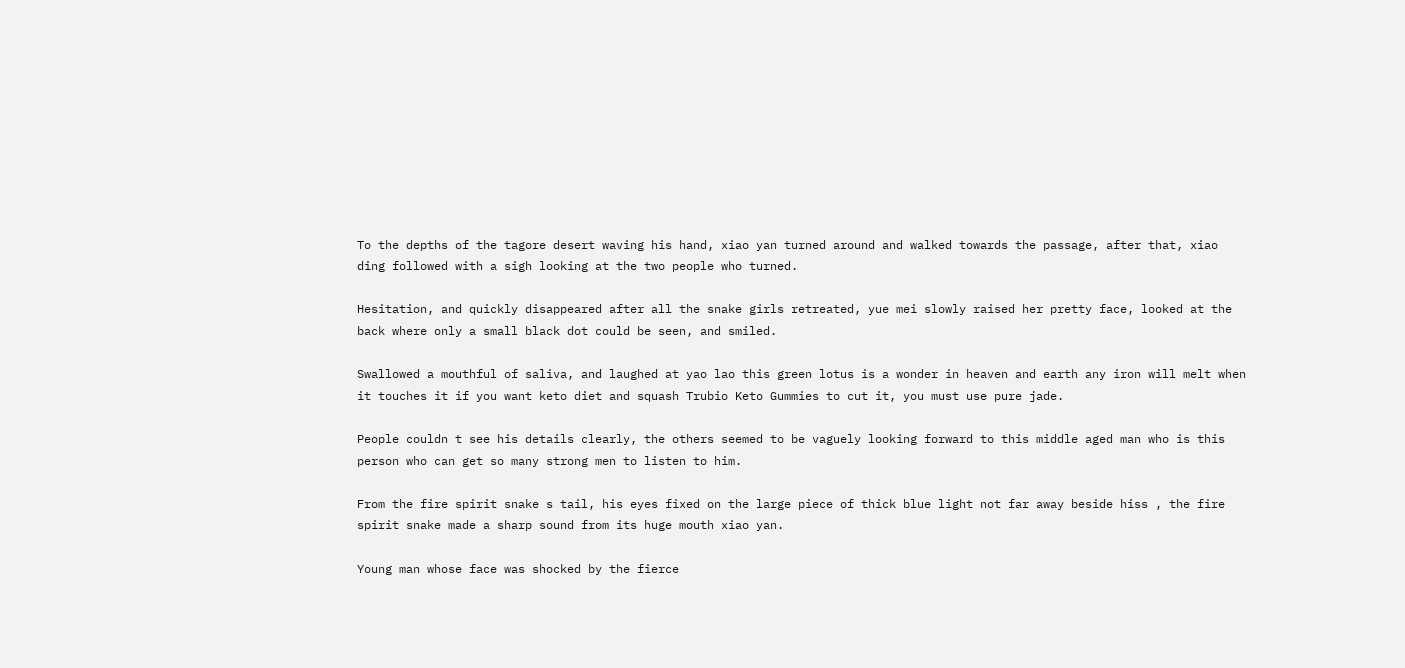To the depths of the tagore desert waving his hand, xiao yan turned around and walked towards the passage, after that, xiao ding followed with a sigh looking at the two people who turned.

Hesitation, and quickly disappeared after all the snake girls retreated, yue mei slowly raised her pretty face, looked at the back where only a small black dot could be seen, and smiled.

Swallowed a mouthful of saliva, and laughed at yao lao this green lotus is a wonder in heaven and earth any iron will melt when it touches it if you want keto diet and squash Trubio Keto Gummies to cut it, you must use pure jade.

People couldn t see his details clearly, the others seemed to be vaguely looking forward to this middle aged man who is this person who can get so many strong men to listen to him.

From the fire spirit snake s tail, his eyes fixed on the large piece of thick blue light not far away beside hiss , the fire spirit snake made a sharp sound from its huge mouth xiao yan.

Young man whose face was shocked by the fierce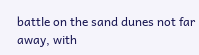battle on the sand dunes not far away, with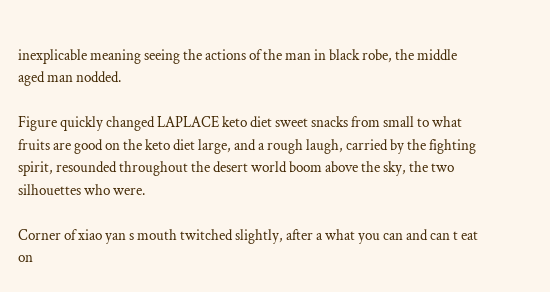inexplicable meaning seeing the actions of the man in black robe, the middle aged man nodded.

Figure quickly changed LAPLACE keto diet sweet snacks from small to what fruits are good on the keto diet large, and a rough laugh, carried by the fighting spirit, resounded throughout the desert world boom above the sky, the two silhouettes who were.

Corner of xiao yan s mouth twitched slightly, after a what you can and can t eat on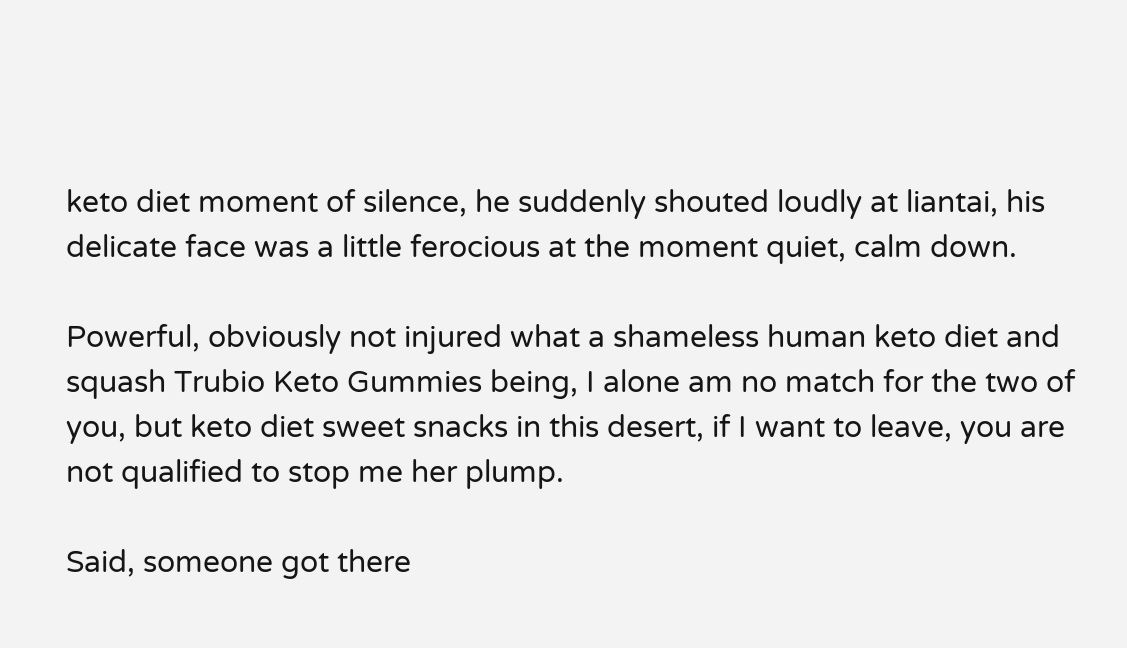keto diet moment of silence, he suddenly shouted loudly at liantai, his delicate face was a little ferocious at the moment quiet, calm down.

Powerful, obviously not injured what a shameless human keto diet and squash Trubio Keto Gummies being, I alone am no match for the two of you, but keto diet sweet snacks in this desert, if I want to leave, you are not qualified to stop me her plump.

Said, someone got there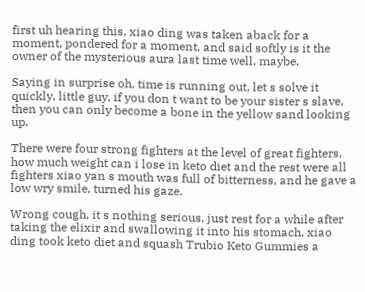first uh hearing this, xiao ding was taken aback for a moment, pondered for a moment, and said softly is it the owner of the mysterious aura last time well, maybe.

Saying in surprise oh, time is running out, let s solve it quickly, little guy, if you don t want to be your sister s slave, then you can only become a bone in the yellow sand looking up.

There were four strong fighters at the level of great fighters, how much weight can i lose in keto diet and the rest were all fighters xiao yan s mouth was full of bitterness, and he gave a low wry smile, turned his gaze.

Wrong cough, it s nothing serious, just rest for a while after taking the elixir and swallowing it into his stomach, xiao ding took keto diet and squash Trubio Keto Gummies a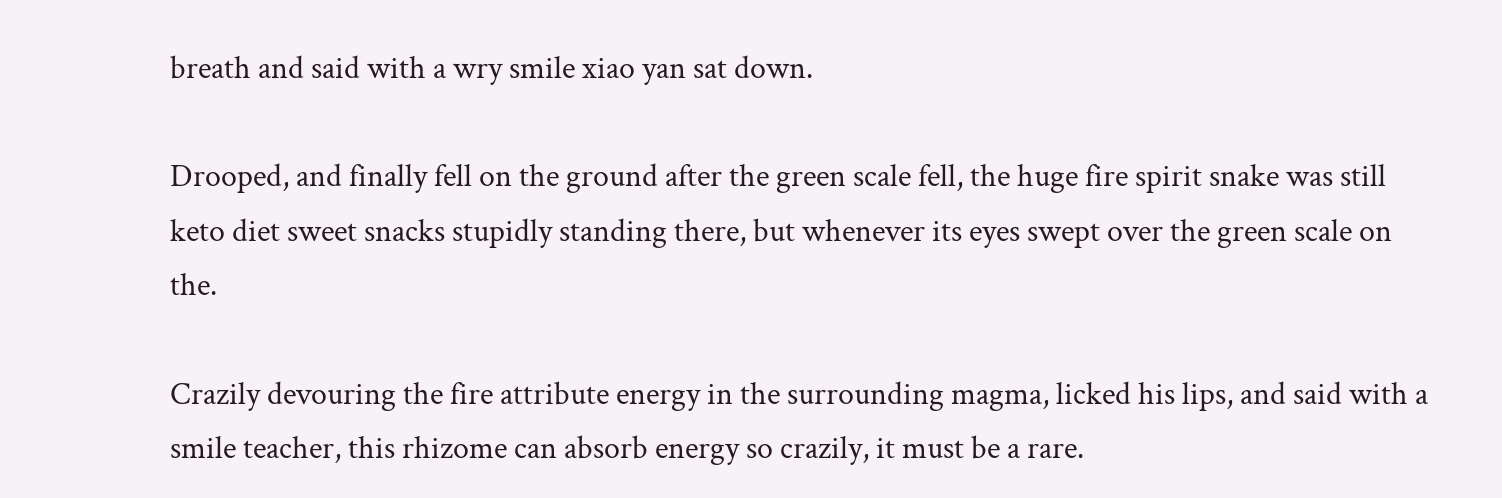breath and said with a wry smile xiao yan sat down.

Drooped, and finally fell on the ground after the green scale fell, the huge fire spirit snake was still keto diet sweet snacks stupidly standing there, but whenever its eyes swept over the green scale on the.

Crazily devouring the fire attribute energy in the surrounding magma, licked his lips, and said with a smile teacher, this rhizome can absorb energy so crazily, it must be a rare.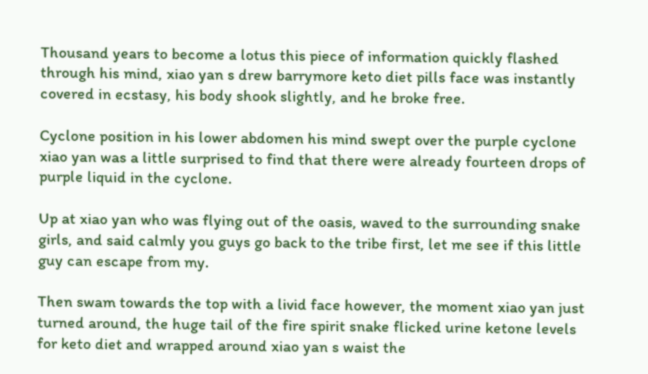Thousand years to become a lotus this piece of information quickly flashed through his mind, xiao yan s drew barrymore keto diet pills face was instantly covered in ecstasy, his body shook slightly, and he broke free.

Cyclone position in his lower abdomen his mind swept over the purple cyclone xiao yan was a little surprised to find that there were already fourteen drops of purple liquid in the cyclone.

Up at xiao yan who was flying out of the oasis, waved to the surrounding snake girls, and said calmly you guys go back to the tribe first, let me see if this little guy can escape from my.

Then swam towards the top with a livid face however, the moment xiao yan just turned around, the huge tail of the fire spirit snake flicked urine ketone levels for keto diet and wrapped around xiao yan s waist the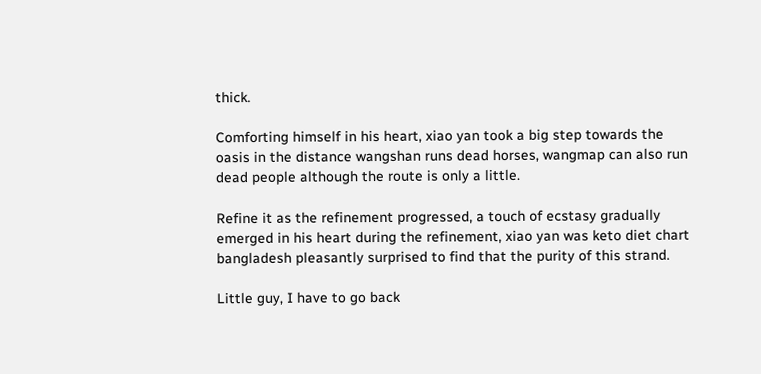thick.

Comforting himself in his heart, xiao yan took a big step towards the oasis in the distance wangshan runs dead horses, wangmap can also run dead people although the route is only a little.

Refine it as the refinement progressed, a touch of ecstasy gradually emerged in his heart during the refinement, xiao yan was keto diet chart bangladesh pleasantly surprised to find that the purity of this strand.

Little guy, I have to go back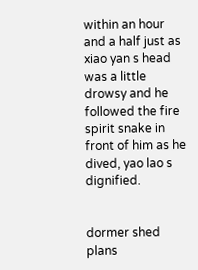within an hour and a half just as xiao yan s head was a little drowsy and he followed the fire spirit snake in front of him as he dived, yao lao s dignified.


dormer shed plans